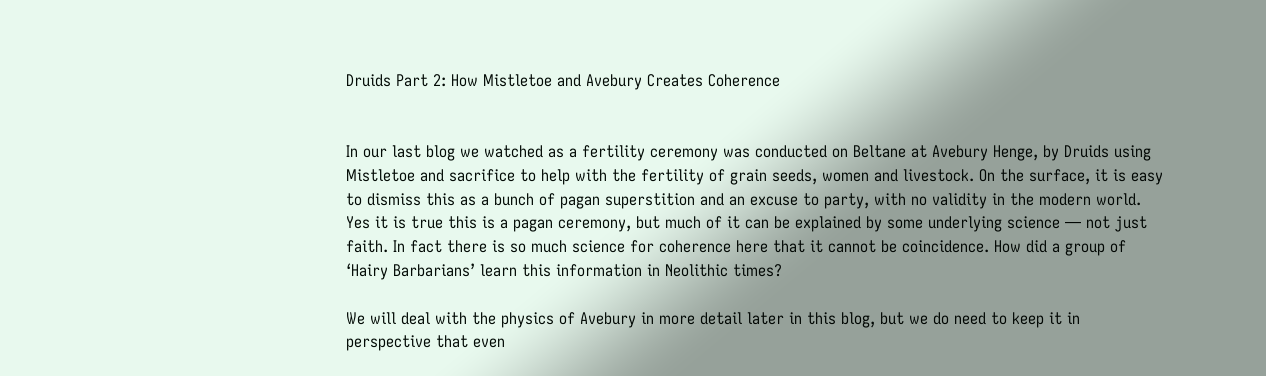Druids Part 2: How Mistletoe and Avebury Creates Coherence


In our last blog we watched as a fertility ceremony was conducted on Beltane at Avebury Henge, by Druids using Mistletoe and sacrifice to help with the fertility of grain seeds, women and livestock. On the surface, it is easy to dismiss this as a bunch of pagan superstition and an excuse to party, with no validity in the modern world. Yes it is true this is a pagan ceremony, but much of it can be explained by some underlying science — not just faith. In fact there is so much science for coherence here that it cannot be coincidence. How did a group of ‘Hairy Barbarians’ learn this information in Neolithic times?

We will deal with the physics of Avebury in more detail later in this blog, but we do need to keep it in perspective that even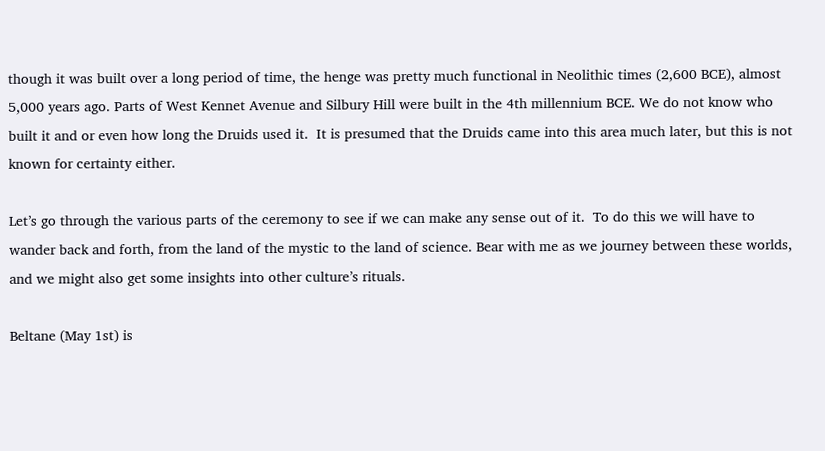though it was built over a long period of time, the henge was pretty much functional in Neolithic times (2,600 BCE), almost 5,000 years ago. Parts of West Kennet Avenue and Silbury Hill were built in the 4th millennium BCE. We do not know who built it and or even how long the Druids used it.  It is presumed that the Druids came into this area much later, but this is not known for certainty either.

Let’s go through the various parts of the ceremony to see if we can make any sense out of it.  To do this we will have to wander back and forth, from the land of the mystic to the land of science. Bear with me as we journey between these worlds, and we might also get some insights into other culture’s rituals.

Beltane (May 1st) is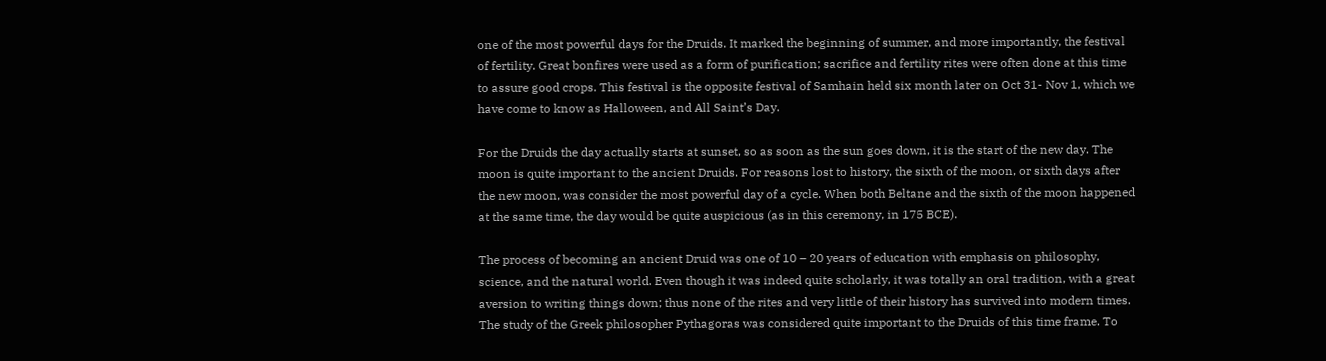one of the most powerful days for the Druids. It marked the beginning of summer, and more importantly, the festival of fertility. Great bonfires were used as a form of purification; sacrifice and fertility rites were often done at this time to assure good crops. This festival is the opposite festival of Samhain held six month later on Oct 31- Nov 1, which we have come to know as Halloween, and All Saint’s Day.

For the Druids the day actually starts at sunset, so as soon as the sun goes down, it is the start of the new day. The moon is quite important to the ancient Druids. For reasons lost to history, the sixth of the moon, or sixth days after the new moon, was consider the most powerful day of a cycle. When both Beltane and the sixth of the moon happened at the same time, the day would be quite auspicious (as in this ceremony, in 175 BCE).

The process of becoming an ancient Druid was one of 10 – 20 years of education with emphasis on philosophy, science, and the natural world. Even though it was indeed quite scholarly, it was totally an oral tradition, with a great aversion to writing things down; thus none of the rites and very little of their history has survived into modern times. The study of the Greek philosopher Pythagoras was considered quite important to the Druids of this time frame. To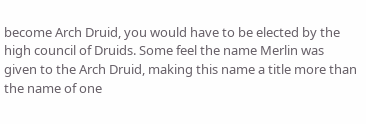become Arch Druid, you would have to be elected by the high council of Druids. Some feel the name Merlin was given to the Arch Druid, making this name a title more than the name of one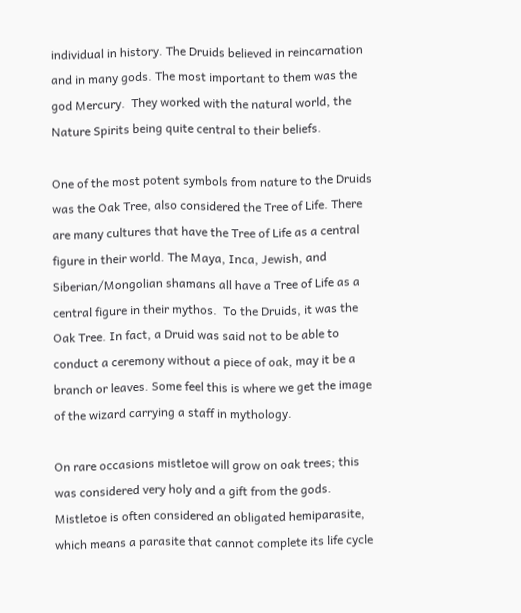individual in history. The Druids believed in reincarnation and in many gods. The most important to them was the god Mercury.  They worked with the natural world, the Nature Spirits being quite central to their beliefs.

One of the most potent symbols from nature to the Druids was the Oak Tree, also considered the Tree of Life. There are many cultures that have the Tree of Life as a central figure in their world. The Maya, Inca, Jewish, and Siberian/Mongolian shamans all have a Tree of Life as a central figure in their mythos.  To the Druids, it was the Oak Tree. In fact, a Druid was said not to be able to conduct a ceremony without a piece of oak, may it be a branch or leaves. Some feel this is where we get the image of the wizard carrying a staff in mythology.

On rare occasions mistletoe will grow on oak trees; this was considered very holy and a gift from the gods. Mistletoe is often considered an obligated hemiparasite, which means a parasite that cannot complete its life cycle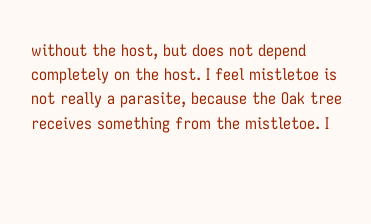without the host, but does not depend completely on the host. I feel mistletoe is not really a parasite, because the Oak tree receives something from the mistletoe. I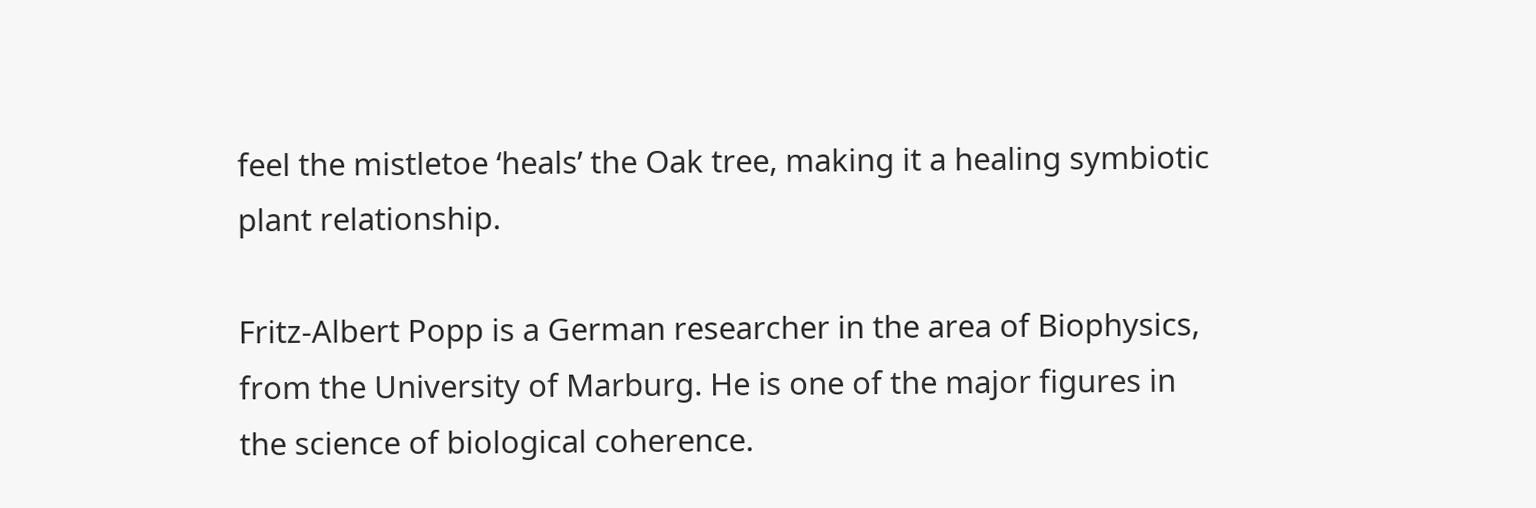feel the mistletoe ‘heals’ the Oak tree, making it a healing symbiotic plant relationship.

Fritz-Albert Popp is a German researcher in the area of Biophysics, from the University of Marburg. He is one of the major figures in the science of biological coherence.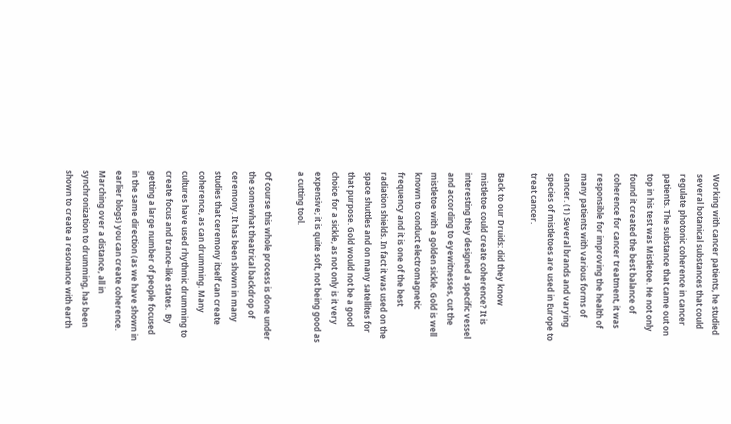Working with cancer patients, he studied several botanical substances that could regulate photonic coherence in cancer patients. The substance that came out on top in his test was Mistletoe. He not only found it created the best balance of coherence for cancer treatment, it was responsible for improving the health of many patients with various forms of cancer. (1) Several brands and varying species of mistletoes are used in Europe to treat cancer.

Back to our Druids: did they know mistletoe could create coherence? It is interesting they designed a specific vessel and according to eyewitnesses, cut the mistletoe with a golden sickle. Gold is well known to conduct electromagnetic frequency and it is one of the best radiation shields. In fact it was used on the space shuttles and on many satellites for that purpose. Gold would not be a good choice for a sickle, as not only is it very expensive; it is quite soft, not being good as a cutting tool.

Of course this whole process is done under the somewhat theatrical backdrop of ceremony. It has been shown in many studies that ceremony itself can create coherence, as can drumming. Many cultures have used rhythmic drumming to create focus and trance-like states.  By getting a large number of people focused in the same direction (as we have shown in earlier blogs) you can create coherence. Marching over a distance, all in synchronization to drumming, has been shown to create a resonance with earth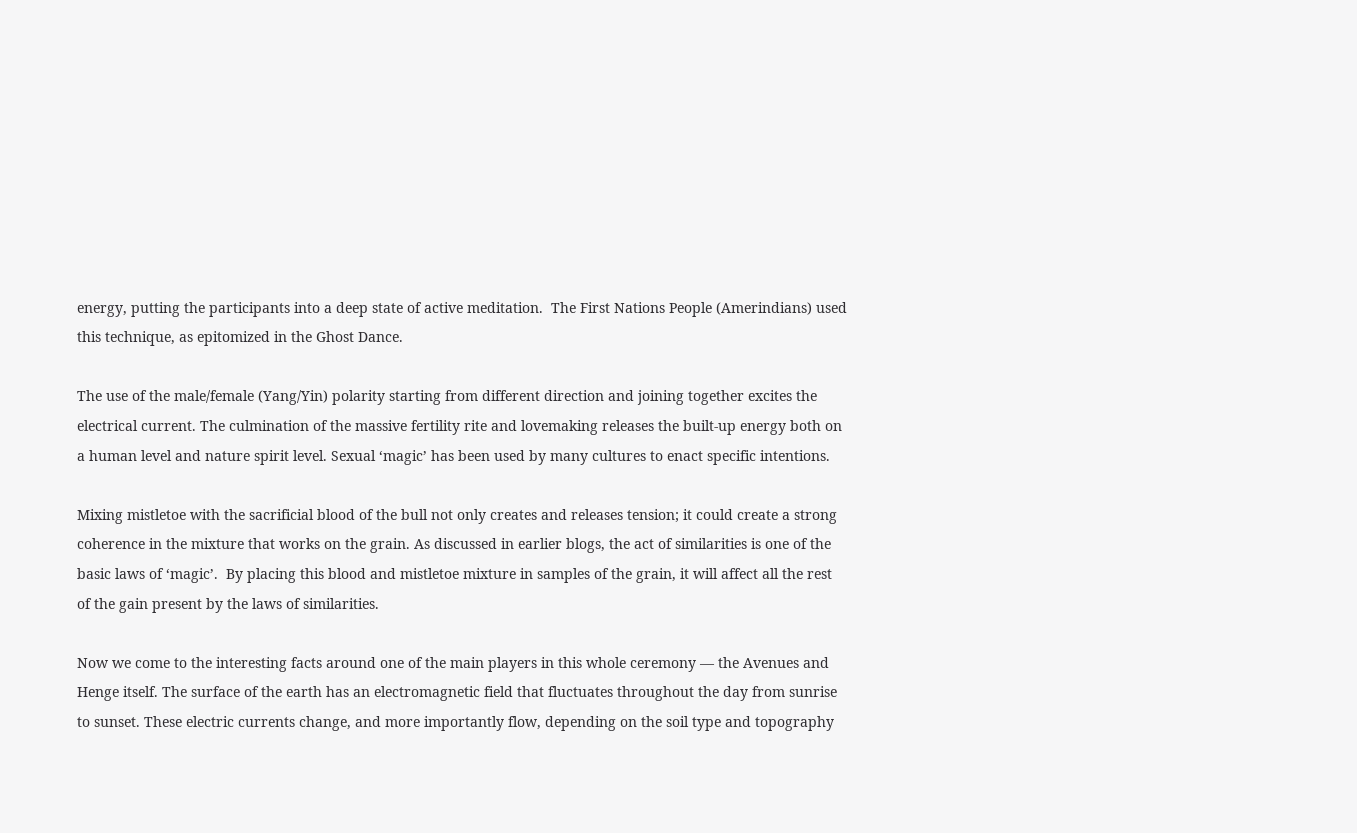energy, putting the participants into a deep state of active meditation.  The First Nations People (Amerindians) used this technique, as epitomized in the Ghost Dance.

The use of the male/female (Yang/Yin) polarity starting from different direction and joining together excites the electrical current. The culmination of the massive fertility rite and lovemaking releases the built-up energy both on a human level and nature spirit level. Sexual ‘magic’ has been used by many cultures to enact specific intentions.

Mixing mistletoe with the sacrificial blood of the bull not only creates and releases tension; it could create a strong coherence in the mixture that works on the grain. As discussed in earlier blogs, the act of similarities is one of the basic laws of ‘magic’.  By placing this blood and mistletoe mixture in samples of the grain, it will affect all the rest of the gain present by the laws of similarities.

Now we come to the interesting facts around one of the main players in this whole ceremony — the Avenues and Henge itself. The surface of the earth has an electromagnetic field that fluctuates throughout the day from sunrise to sunset. These electric currents change, and more importantly flow, depending on the soil type and topography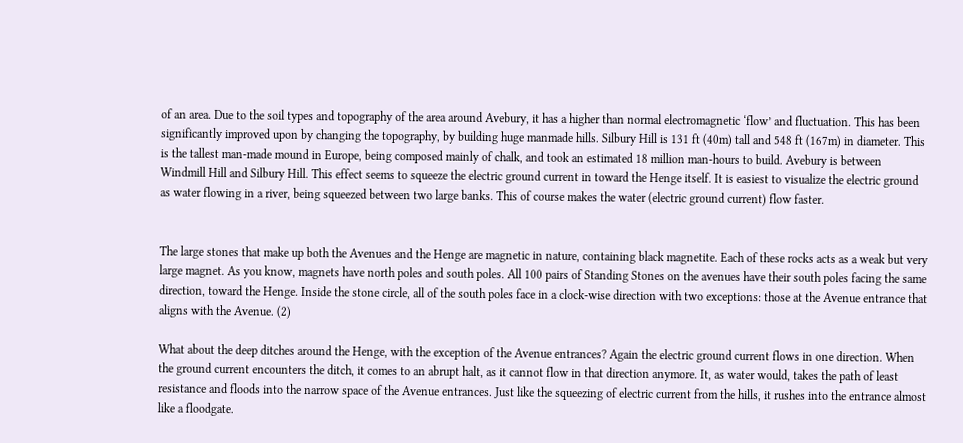of an area. Due to the soil types and topography of the area around Avebury, it has a higher than normal electromagnetic ‘flow’ and fluctuation. This has been significantly improved upon by changing the topography, by building huge manmade hills. Silbury Hill is 131 ft (40m) tall and 548 ft (167m) in diameter. This is the tallest man-made mound in Europe, being composed mainly of chalk, and took an estimated 18 million man-hours to build. Avebury is between Windmill Hill and Silbury Hill. This effect seems to squeeze the electric ground current in toward the Henge itself. It is easiest to visualize the electric ground as water flowing in a river, being squeezed between two large banks. This of course makes the water (electric ground current) flow faster.


The large stones that make up both the Avenues and the Henge are magnetic in nature, containing black magnetite. Each of these rocks acts as a weak but very large magnet. As you know, magnets have north poles and south poles. All 100 pairs of Standing Stones on the avenues have their south poles facing the same direction, toward the Henge. Inside the stone circle, all of the south poles face in a clock-wise direction with two exceptions: those at the Avenue entrance that aligns with the Avenue. (2)

What about the deep ditches around the Henge, with the exception of the Avenue entrances? Again the electric ground current flows in one direction. When the ground current encounters the ditch, it comes to an abrupt halt, as it cannot flow in that direction anymore. It, as water would, takes the path of least resistance and floods into the narrow space of the Avenue entrances. Just like the squeezing of electric current from the hills, it rushes into the entrance almost like a floodgate.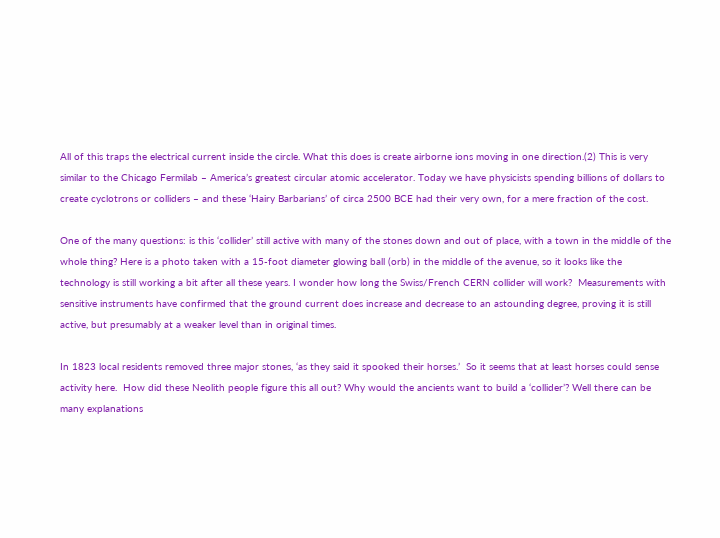All of this traps the electrical current inside the circle. What this does is create airborne ions moving in one direction.(2) This is very similar to the Chicago Fermilab – America’s greatest circular atomic accelerator. Today we have physicists spending billions of dollars to create cyclotrons or colliders – and these ‘Hairy Barbarians’ of circa 2500 BCE had their very own, for a mere fraction of the cost.

One of the many questions: is this ‘collider’ still active with many of the stones down and out of place, with a town in the middle of the whole thing? Here is a photo taken with a 15-foot diameter glowing ball (orb) in the middle of the avenue, so it looks like the technology is still working a bit after all these years. I wonder how long the Swiss/French CERN collider will work?  Measurements with sensitive instruments have confirmed that the ground current does increase and decrease to an astounding degree, proving it is still active, but presumably at a weaker level than in original times.

In 1823 local residents removed three major stones, ‘as they said it spooked their horses.’  So it seems that at least horses could sense activity here.  How did these Neolith people figure this all out? Why would the ancients want to build a ‘collider’? Well there can be many explanations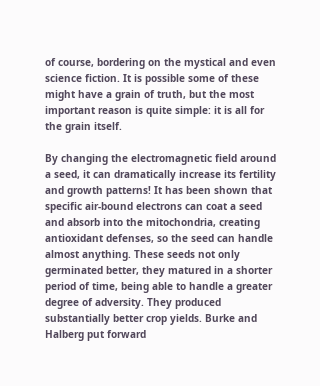of course, bordering on the mystical and even science fiction. It is possible some of these might have a grain of truth, but the most important reason is quite simple: it is all for the grain itself.

By changing the electromagnetic field around a seed, it can dramatically increase its fertility and growth patterns! It has been shown that specific air-bound electrons can coat a seed and absorb into the mitochondria, creating antioxidant defenses, so the seed can handle almost anything. These seeds not only germinated better, they matured in a shorter period of time, being able to handle a greater degree of adversity. They produced substantially better crop yields. Burke and Halberg put forward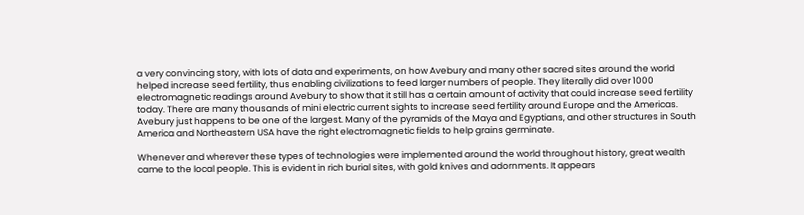a very convincing story, with lots of data and experiments, on how Avebury and many other sacred sites around the world helped increase seed fertility, thus enabling civilizations to feed larger numbers of people. They literally did over 1000 electromagnetic readings around Avebury to show that it still has a certain amount of activity that could increase seed fertility today. There are many thousands of mini electric current sights to increase seed fertility around Europe and the Americas. Avebury just happens to be one of the largest. Many of the pyramids of the Maya and Egyptians, and other structures in South America and Northeastern USA have the right electromagnetic fields to help grains germinate.

Whenever and wherever these types of technologies were implemented around the world throughout history, great wealth came to the local people. This is evident in rich burial sites, with gold knives and adornments. It appears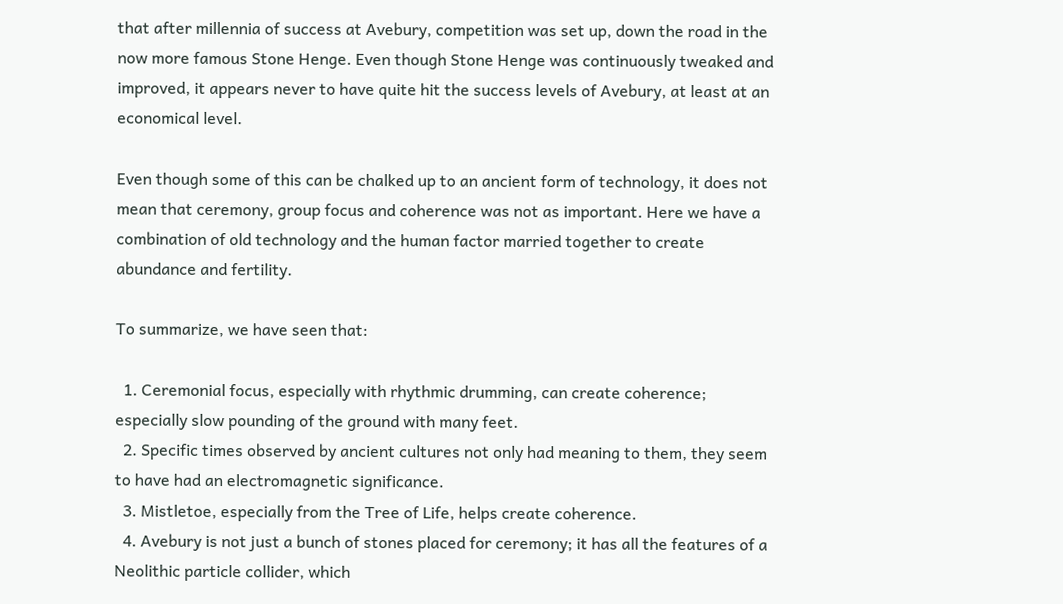that after millennia of success at Avebury, competition was set up, down the road in the now more famous Stone Henge. Even though Stone Henge was continuously tweaked and improved, it appears never to have quite hit the success levels of Avebury, at least at an economical level.

Even though some of this can be chalked up to an ancient form of technology, it does not mean that ceremony, group focus and coherence was not as important. Here we have a combination of old technology and the human factor married together to create abundance and fertility.

To summarize, we have seen that:

  1. Ceremonial focus, especially with rhythmic drumming, can create coherence; especially slow pounding of the ground with many feet.
  2. Specific times observed by ancient cultures not only had meaning to them, they seem to have had an electromagnetic significance.
  3. Mistletoe, especially from the Tree of Life, helps create coherence.
  4. Avebury is not just a bunch of stones placed for ceremony; it has all the features of a Neolithic particle collider, which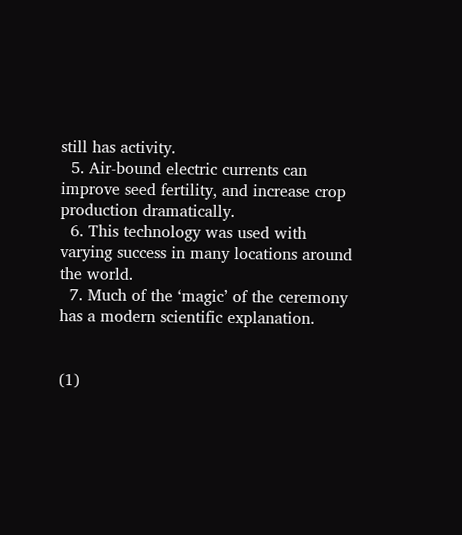still has activity.
  5. Air-bound electric currents can improve seed fertility, and increase crop production dramatically.
  6. This technology was used with varying success in many locations around the world.
  7. Much of the ‘magic’ of the ceremony has a modern scientific explanation.


(1)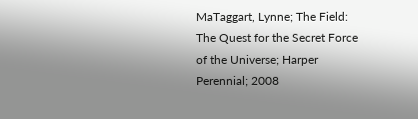MaTaggart, Lynne; The Field: The Quest for the Secret Force of the Universe; Harper Perennial; 2008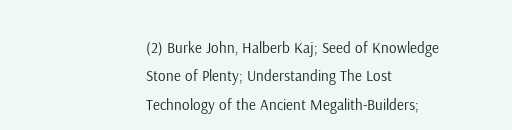(2) Burke John, Halberb Kaj; Seed of Knowledge Stone of Plenty; Understanding The Lost Technology of the Ancient Megalith-Builders;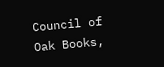Council of Oak Books,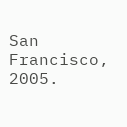San Francisco, 2005.